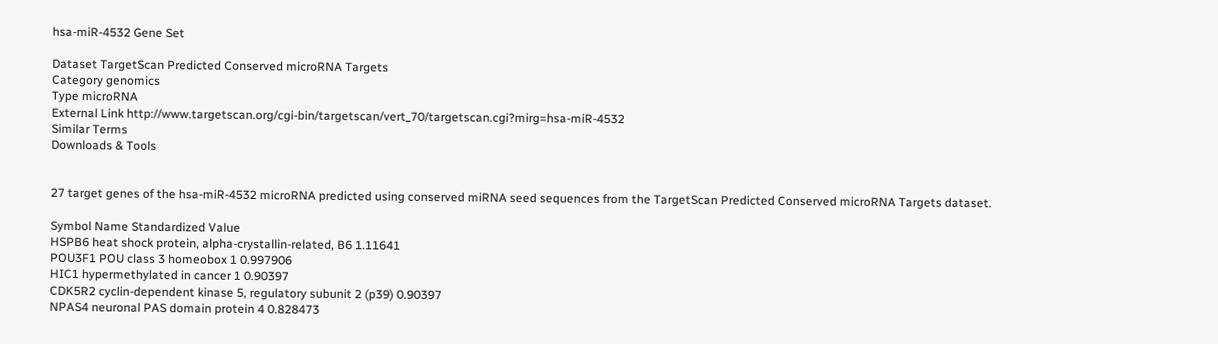hsa-miR-4532 Gene Set

Dataset TargetScan Predicted Conserved microRNA Targets
Category genomics
Type microRNA
External Link http://www.targetscan.org/cgi-bin/targetscan/vert_70/targetscan.cgi?mirg=hsa-miR-4532
Similar Terms
Downloads & Tools


27 target genes of the hsa-miR-4532 microRNA predicted using conserved miRNA seed sequences from the TargetScan Predicted Conserved microRNA Targets dataset.

Symbol Name Standardized Value
HSPB6 heat shock protein, alpha-crystallin-related, B6 1.11641
POU3F1 POU class 3 homeobox 1 0.997906
HIC1 hypermethylated in cancer 1 0.90397
CDK5R2 cyclin-dependent kinase 5, regulatory subunit 2 (p39) 0.90397
NPAS4 neuronal PAS domain protein 4 0.828473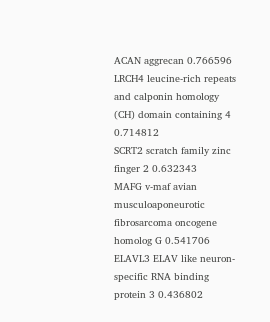ACAN aggrecan 0.766596
LRCH4 leucine-rich repeats and calponin homology (CH) domain containing 4 0.714812
SCRT2 scratch family zinc finger 2 0.632343
MAFG v-maf avian musculoaponeurotic fibrosarcoma oncogene homolog G 0.541706
ELAVL3 ELAV like neuron-specific RNA binding protein 3 0.436802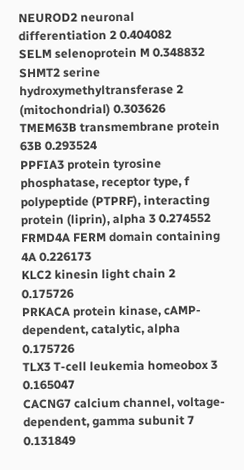NEUROD2 neuronal differentiation 2 0.404082
SELM selenoprotein M 0.348832
SHMT2 serine hydroxymethyltransferase 2 (mitochondrial) 0.303626
TMEM63B transmembrane protein 63B 0.293524
PPFIA3 protein tyrosine phosphatase, receptor type, f polypeptide (PTPRF), interacting protein (liprin), alpha 3 0.274552
FRMD4A FERM domain containing 4A 0.226173
KLC2 kinesin light chain 2 0.175726
PRKACA protein kinase, cAMP-dependent, catalytic, alpha 0.175726
TLX3 T-cell leukemia homeobox 3 0.165047
CACNG7 calcium channel, voltage-dependent, gamma subunit 7 0.131849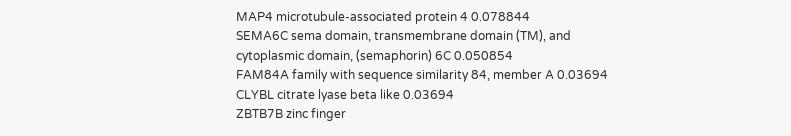MAP4 microtubule-associated protein 4 0.078844
SEMA6C sema domain, transmembrane domain (TM), and cytoplasmic domain, (semaphorin) 6C 0.050854
FAM84A family with sequence similarity 84, member A 0.03694
CLYBL citrate lyase beta like 0.03694
ZBTB7B zinc finger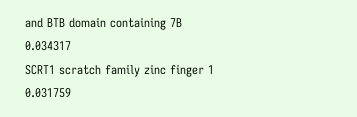and BTB domain containing 7B 0.034317
SCRT1 scratch family zinc finger 1 0.031759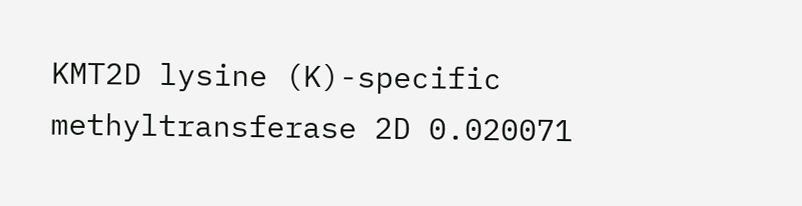KMT2D lysine (K)-specific methyltransferase 2D 0.020071